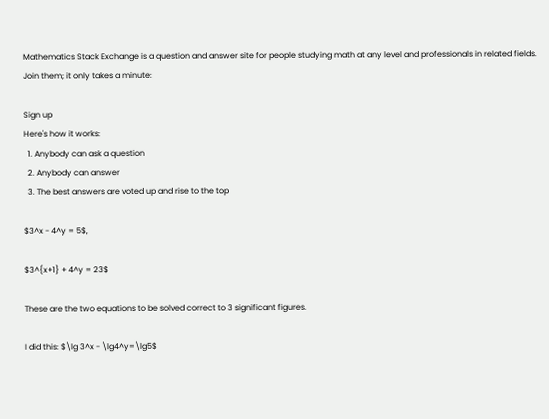Mathematics Stack Exchange is a question and answer site for people studying math at any level and professionals in related fields. Join them; it only takes a minute:

Sign up
Here's how it works:
  1. Anybody can ask a question
  2. Anybody can answer
  3. The best answers are voted up and rise to the top

$3^x - 4^y = 5$,

$3^{x+1} + 4^y = 23$

These are the two equations to be solved correct to 3 significant figures.

I did this: $\lg 3^x - \lg4^y=\lg5$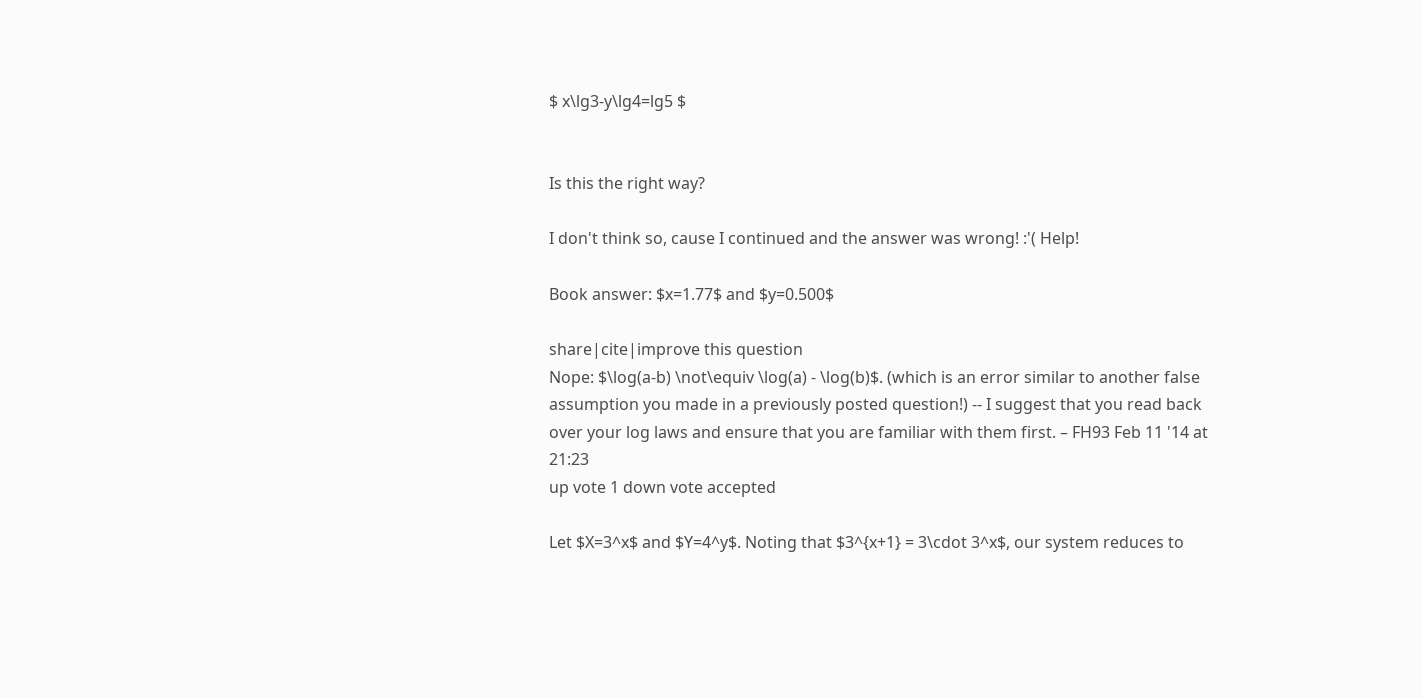$ x\lg3-y\lg4=lg5 $


Is this the right way?

I don't think so, cause I continued and the answer was wrong! :'( Help!

Book answer: $x=1.77$ and $y=0.500$

share|cite|improve this question
Nope: $\log(a-b) \not\equiv \log(a) - \log(b)$. (which is an error similar to another false assumption you made in a previously posted question!) -- I suggest that you read back over your log laws and ensure that you are familiar with them first. – FH93 Feb 11 '14 at 21:23
up vote 1 down vote accepted

Let $X=3^x$ and $Y=4^y$. Noting that $3^{x+1} = 3\cdot 3^x$, our system reduces to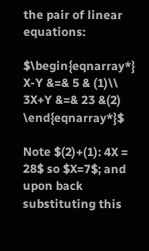the pair of linear equations:

$\begin{eqnarray*} X-Y &=& 5 & (1)\\ 3X+Y &=& 23 &(2) \end{eqnarray*}$

Note $(2)+(1): 4X = 28$ so $X=7$; and upon back substituting this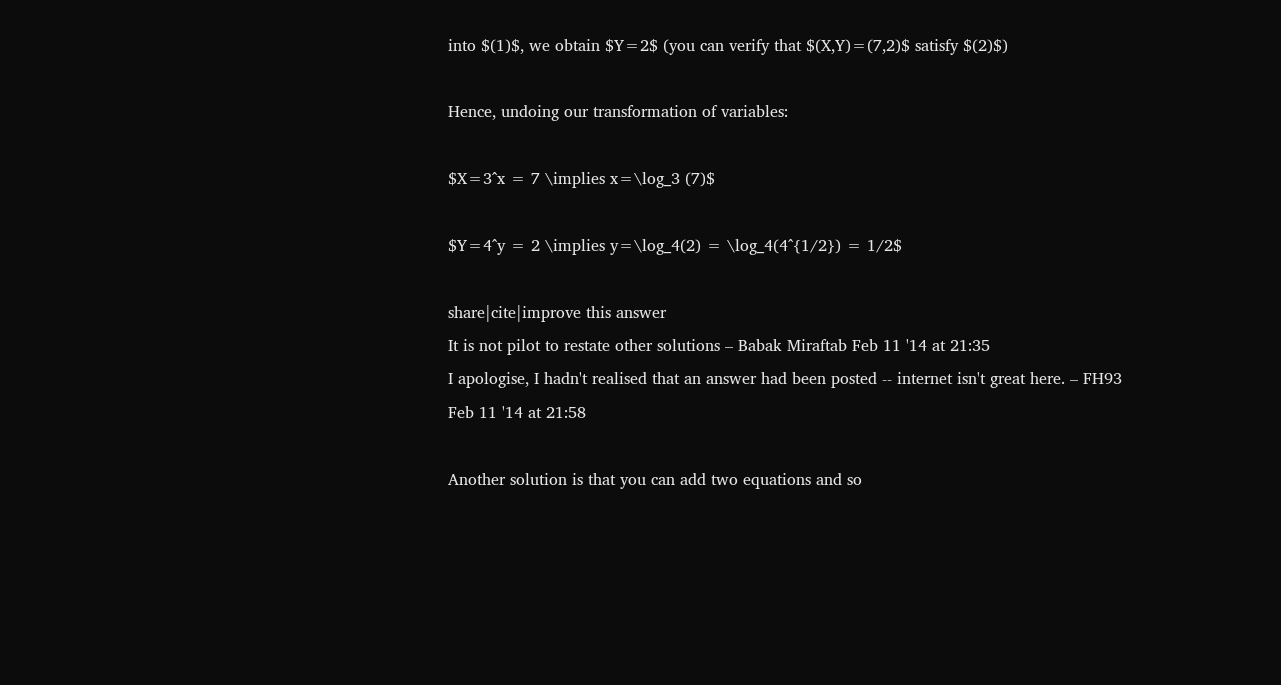into $(1)$, we obtain $Y=2$ (you can verify that $(X,Y)=(7,2)$ satisfy $(2)$)

Hence, undoing our transformation of variables:

$X=3^x = 7 \implies x=\log_3 (7)$

$Y=4^y = 2 \implies y=\log_4(2) = \log_4(4^{1/2}) = 1/2$

share|cite|improve this answer
It is not pilot to restate other solutions – Babak Miraftab Feb 11 '14 at 21:35
I apologise, I hadn't realised that an answer had been posted -- internet isn't great here. – FH93 Feb 11 '14 at 21:58

Another solution is that you can add two equations and so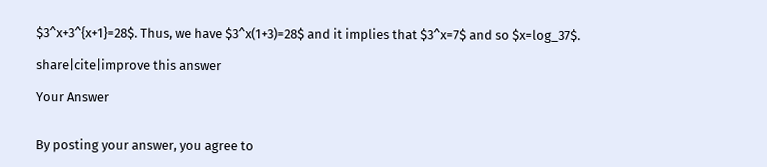$3^x+3^{x+1}=28$. Thus, we have $3^x(1+3)=28$ and it implies that $3^x=7$ and so $x=log_37$.

share|cite|improve this answer

Your Answer


By posting your answer, you agree to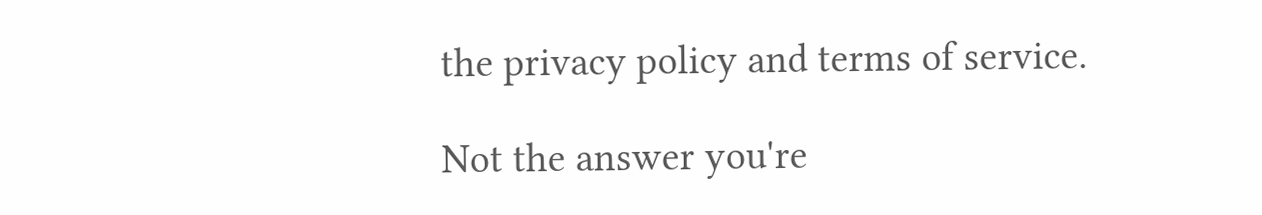the privacy policy and terms of service.

Not the answer you're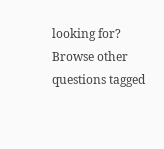looking for? Browse other questions tagged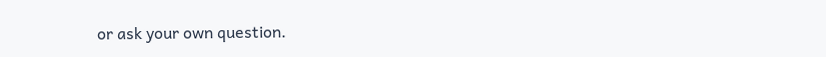or ask your own question.